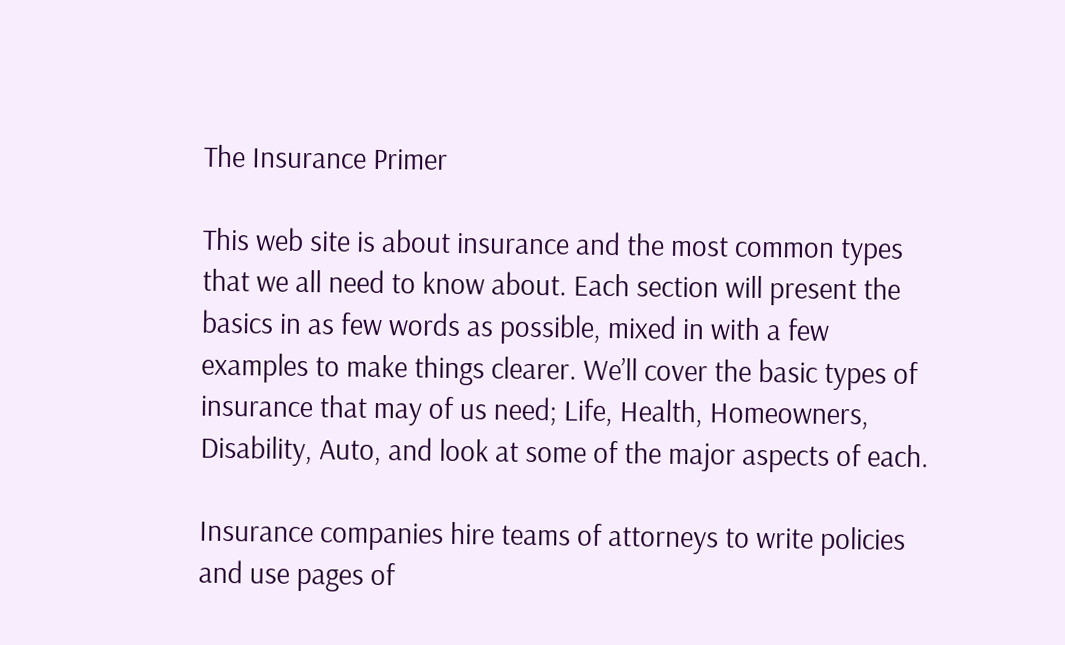The Insurance Primer

This web site is about insurance and the most common types that we all need to know about. Each section will present the basics in as few words as possible, mixed in with a few examples to make things clearer. We’ll cover the basic types of insurance that may of us need; Life, Health, Homeowners, Disability, Auto, and look at some of the major aspects of each.

Insurance companies hire teams of attorneys to write policies and use pages of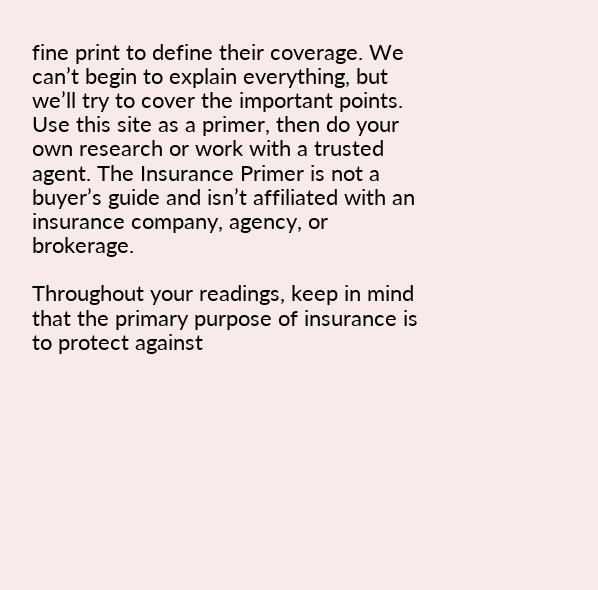fine print to define their coverage. We can’t begin to explain everything, but we’ll try to cover the important points. Use this site as a primer, then do your own research or work with a trusted agent. The Insurance Primer is not a buyer’s guide and isn’t affiliated with an insurance company, agency, or brokerage.

Throughout your readings, keep in mind that the primary purpose of insurance is to protect against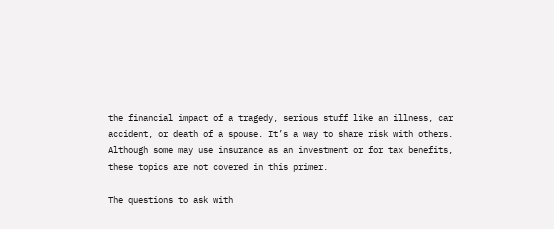the financial impact of a tragedy, serious stuff like an illness, car accident, or death of a spouse. It’s a way to share risk with others. Although some may use insurance as an investment or for tax benefits, these topics are not covered in this primer.

The questions to ask with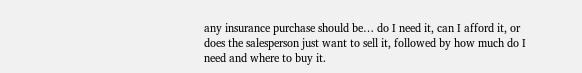any insurance purchase should be… do I need it, can I afford it, or does the salesperson just want to sell it, followed by how much do I need and where to buy it.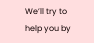We’ll try to help you by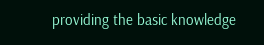providing the basic knowledge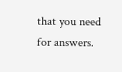that you need for answers.